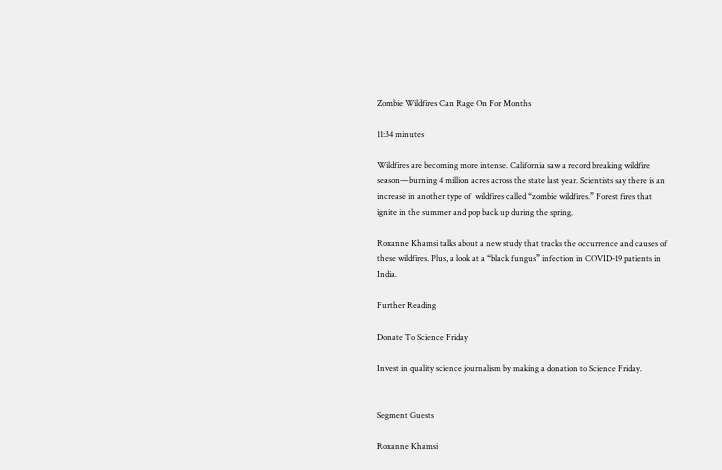Zombie Wildfires Can Rage On For Months

11:34 minutes

Wildfires are becoming more intense. California saw a record breaking wildfire season—burning 4 million acres across the state last year. Scientists say there is an increase in another type of  wildfires called “zombie wildfires.” Forest fires that ignite in the summer and pop back up during the spring.

Roxanne Khamsi talks about a new study that tracks the occurrence and causes of these wildfires. Plus, a look at a “black fungus” infection in COVID-19 patients in India.

Further Reading

Donate To Science Friday

Invest in quality science journalism by making a donation to Science Friday.


Segment Guests

Roxanne Khamsi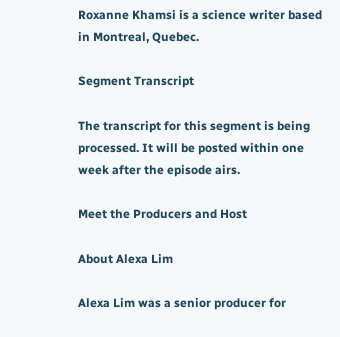Roxanne Khamsi is a science writer based in Montreal, Quebec.

Segment Transcript

The transcript for this segment is being processed. It will be posted within one week after the episode airs.

Meet the Producers and Host

About Alexa Lim

Alexa Lim was a senior producer for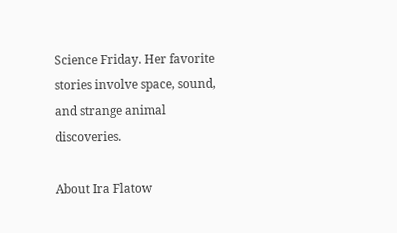Science Friday. Her favorite stories involve space, sound, and strange animal discoveries.

About Ira Flatow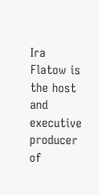Ira Flatow is the host and executive producer of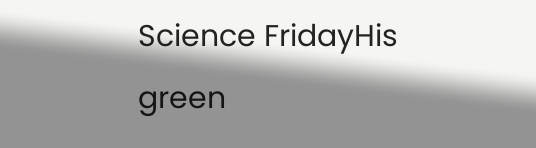Science FridayHis green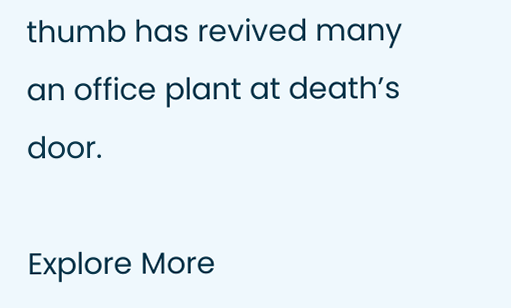thumb has revived many an office plant at death’s door.

Explore More